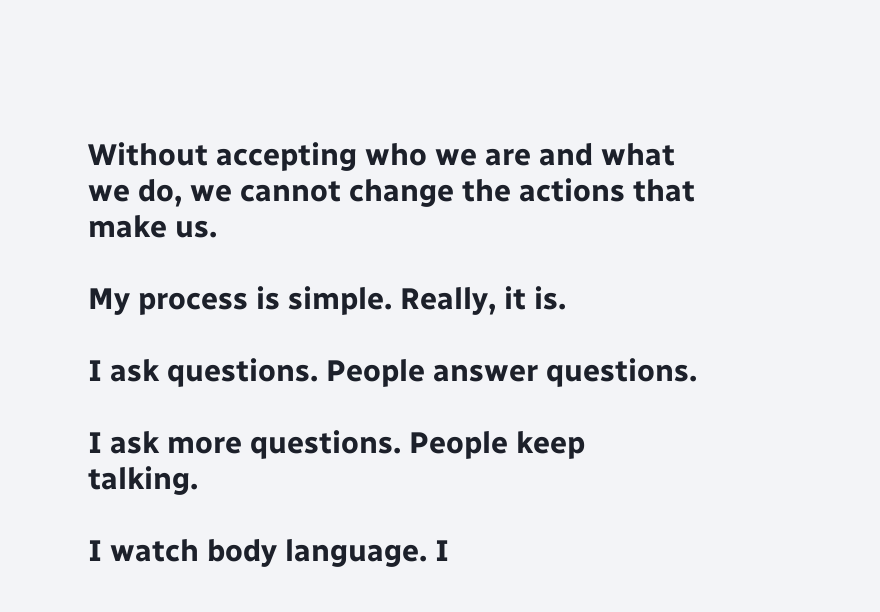Without accepting who we are and what we do, we cannot change the actions that make us.

My process is simple. Really, it is.

I ask questions. People answer questions.

I ask more questions. People keep talking.

I watch body language. I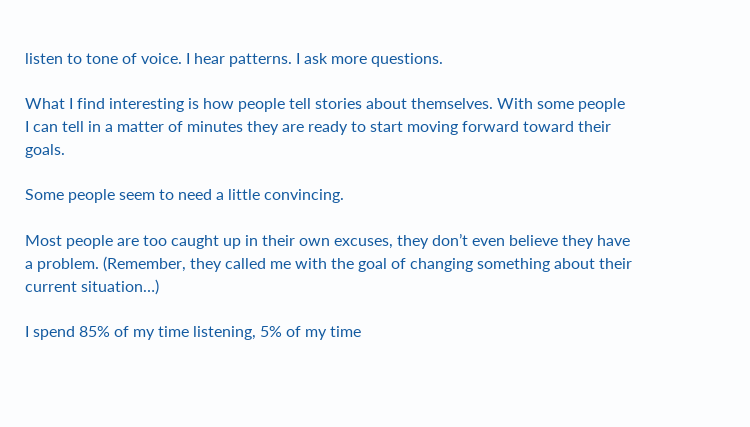listen to tone of voice. I hear patterns. I ask more questions.

What I find interesting is how people tell stories about themselves. With some people I can tell in a matter of minutes they are ready to start moving forward toward their goals.

Some people seem to need a little convincing.

Most people are too caught up in their own excuses, they don’t even believe they have a problem. (Remember, they called me with the goal of changing something about their current situation…)

I spend 85% of my time listening, 5% of my time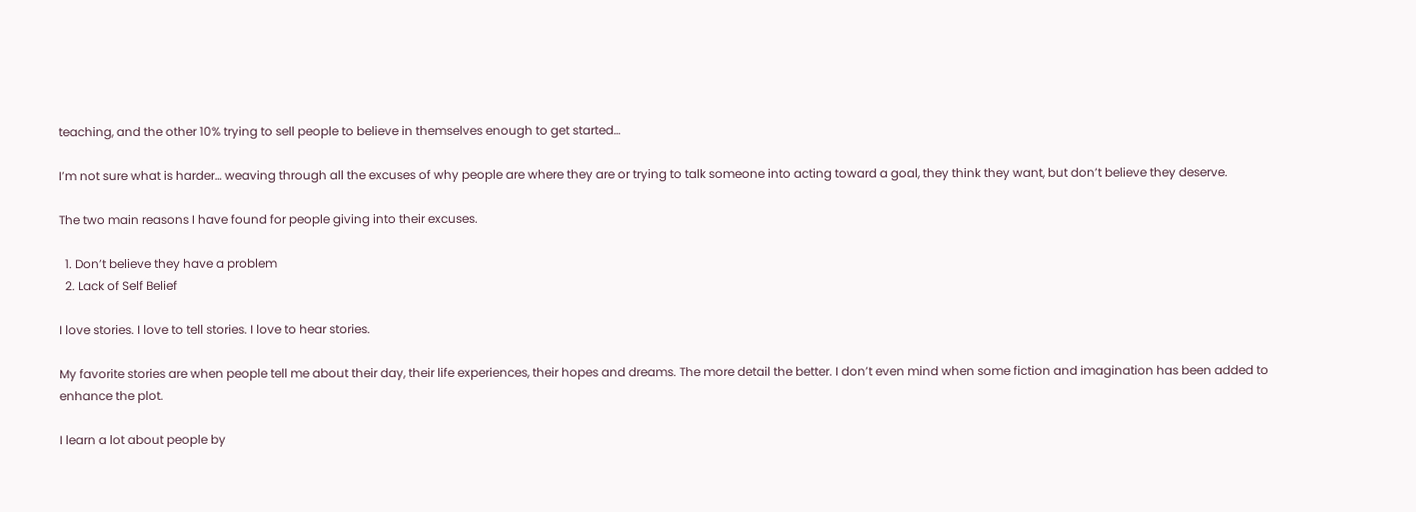teaching, and the other 10% trying to sell people to believe in themselves enough to get started…

I’m not sure what is harder… weaving through all the excuses of why people are where they are or trying to talk someone into acting toward a goal, they think they want, but don’t believe they deserve.

The two main reasons I have found for people giving into their excuses.

  1. Don’t believe they have a problem
  2. Lack of Self Belief

I love stories. I love to tell stories. I love to hear stories.

My favorite stories are when people tell me about their day, their life experiences, their hopes and dreams. The more detail the better. I don’t even mind when some fiction and imagination has been added to enhance the plot.

I learn a lot about people by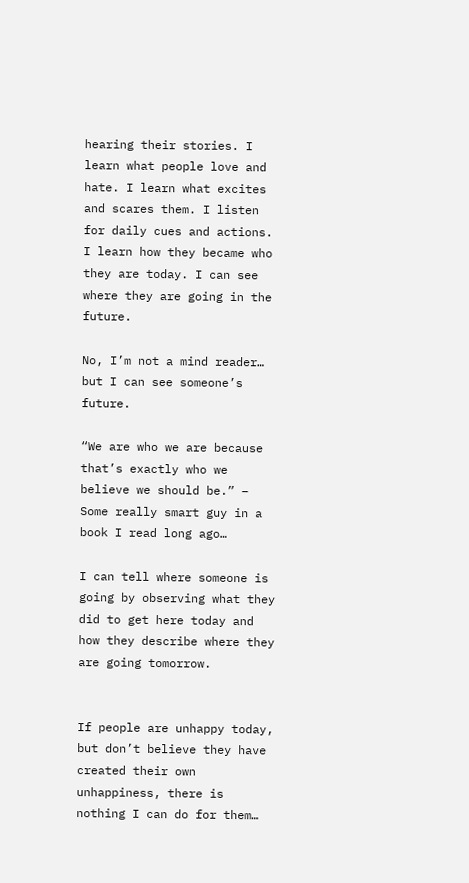hearing their stories. I learn what people love and hate. I learn what excites and scares them. I listen for daily cues and actions. I learn how they became who they are today. I can see where they are going in the future.

No, I’m not a mind reader… but I can see someone’s future.

“We are who we are because that’s exactly who we believe we should be.” – Some really smart guy in a book I read long ago…

I can tell where someone is going by observing what they did to get here today and how they describe where they are going tomorrow.


If people are unhappy today, but don’t believe they have created their own unhappiness, there is nothing I can do for them…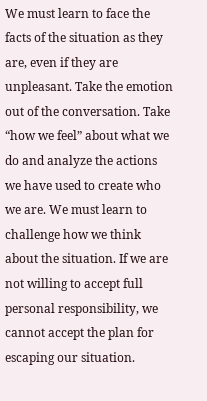We must learn to face the facts of the situation as they are, even if they are unpleasant. Take the emotion out of the conversation. Take “how we feel” about what we do and analyze the actions we have used to create who we are. We must learn to challenge how we think about the situation. If we are not willing to accept full personal responsibility, we cannot accept the plan for escaping our situation.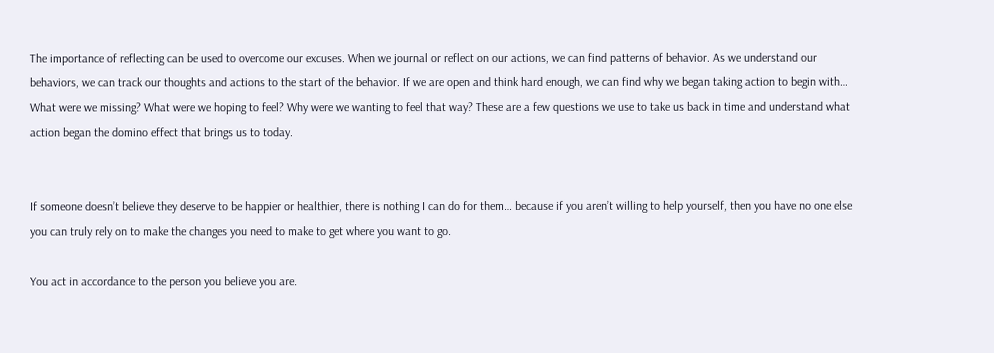The importance of reflecting can be used to overcome our excuses. When we journal or reflect on our actions, we can find patterns of behavior. As we understand our behaviors, we can track our thoughts and actions to the start of the behavior. If we are open and think hard enough, we can find why we began taking action to begin with… What were we missing? What were we hoping to feel? Why were we wanting to feel that way? These are a few questions we use to take us back in time and understand what action began the domino effect that brings us to today.


If someone doesn’t believe they deserve to be happier or healthier, there is nothing I can do for them… because if you aren’t willing to help yourself, then you have no one else you can truly rely on to make the changes you need to make to get where you want to go.

You act in accordance to the person you believe you are.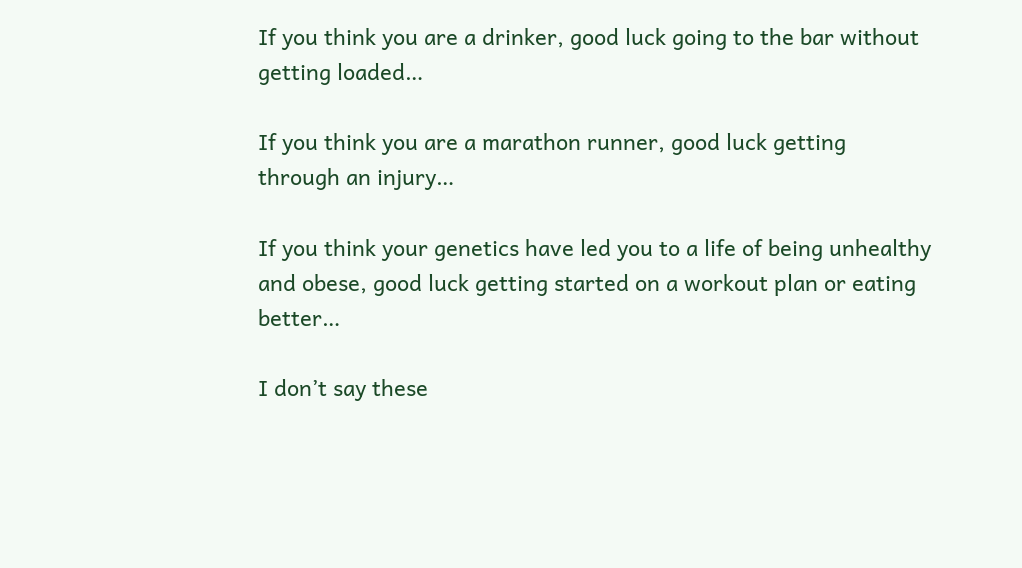If you think you are a drinker, good luck going to the bar without getting loaded…

If you think you are a marathon runner, good luck getting through an injury…

If you think your genetics have led you to a life of being unhealthy and obese, good luck getting started on a workout plan or eating better…

I don’t say these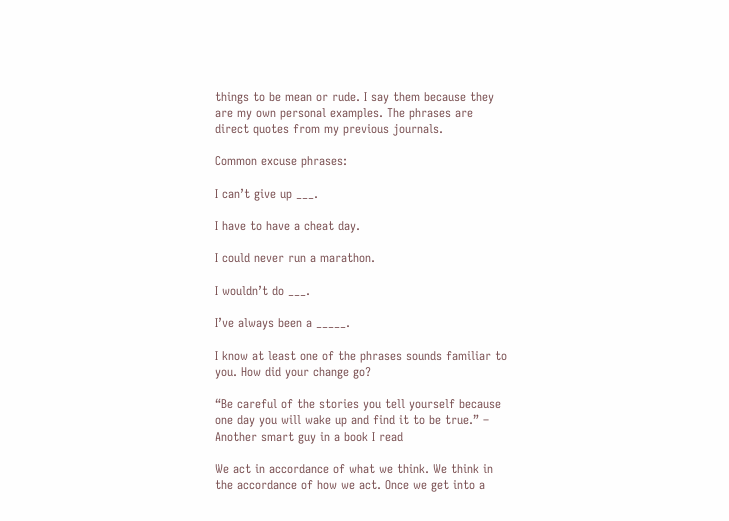things to be mean or rude. I say them because they are my own personal examples. The phrases are direct quotes from my previous journals.

Common excuse phrases:

I can’t give up ___.

I have to have a cheat day.

I could never run a marathon.

I wouldn’t do ___.

I’ve always been a _____.

I know at least one of the phrases sounds familiar to you. How did your change go?

“Be careful of the stories you tell yourself because one day you will wake up and find it to be true.” – Another smart guy in a book I read

We act in accordance of what we think. We think in the accordance of how we act. Once we get into a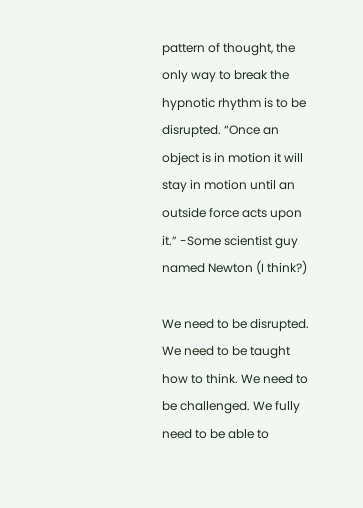pattern of thought, the only way to break the hypnotic rhythm is to be disrupted. “Once an object is in motion it will stay in motion until an outside force acts upon it.” -Some scientist guy named Newton (I think?)

We need to be disrupted. We need to be taught how to think. We need to be challenged. We fully need to be able to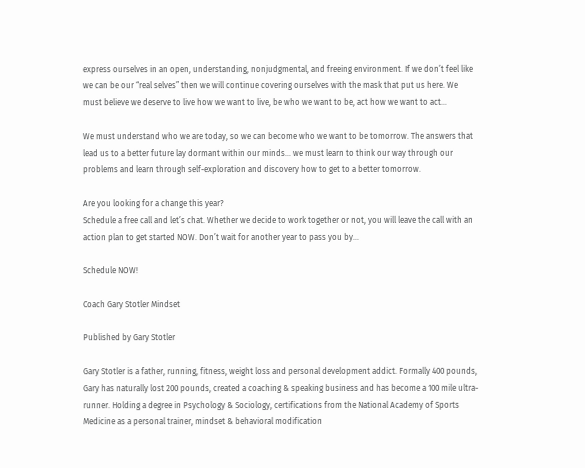express ourselves in an open, understanding, nonjudgmental, and freeing environment. If we don’t feel like we can be our “real selves” then we will continue covering ourselves with the mask that put us here. We must believe we deserve to live how we want to live, be who we want to be, act how we want to act…

We must understand who we are today, so we can become who we want to be tomorrow. The answers that lead us to a better future lay dormant within our minds… we must learn to think our way through our problems and learn through self-exploration and discovery how to get to a better tomorrow.

Are you looking for a change this year?
Schedule a free call and let’s chat. Whether we decide to work together or not, you will leave the call with an action plan to get started NOW. Don’t wait for another year to pass you by…

Schedule NOW!

Coach Gary Stotler Mindset

Published by Gary Stotler

Gary Stotler is a father, running, fitness, weight loss and personal development addict. Formally 400 pounds, Gary has naturally lost 200 pounds, created a coaching & speaking business and has become a 100 mile ultra-runner. Holding a degree in Psychology & Sociology, certifications from the National Academy of Sports Medicine as a personal trainer, mindset & behavioral modification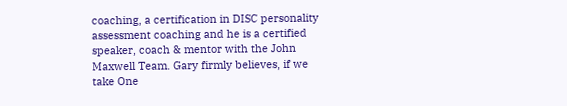coaching, a certification in DISC personality assessment coaching and he is a certified speaker, coach & mentor with the John Maxwell Team. Gary firmly believes, if we take One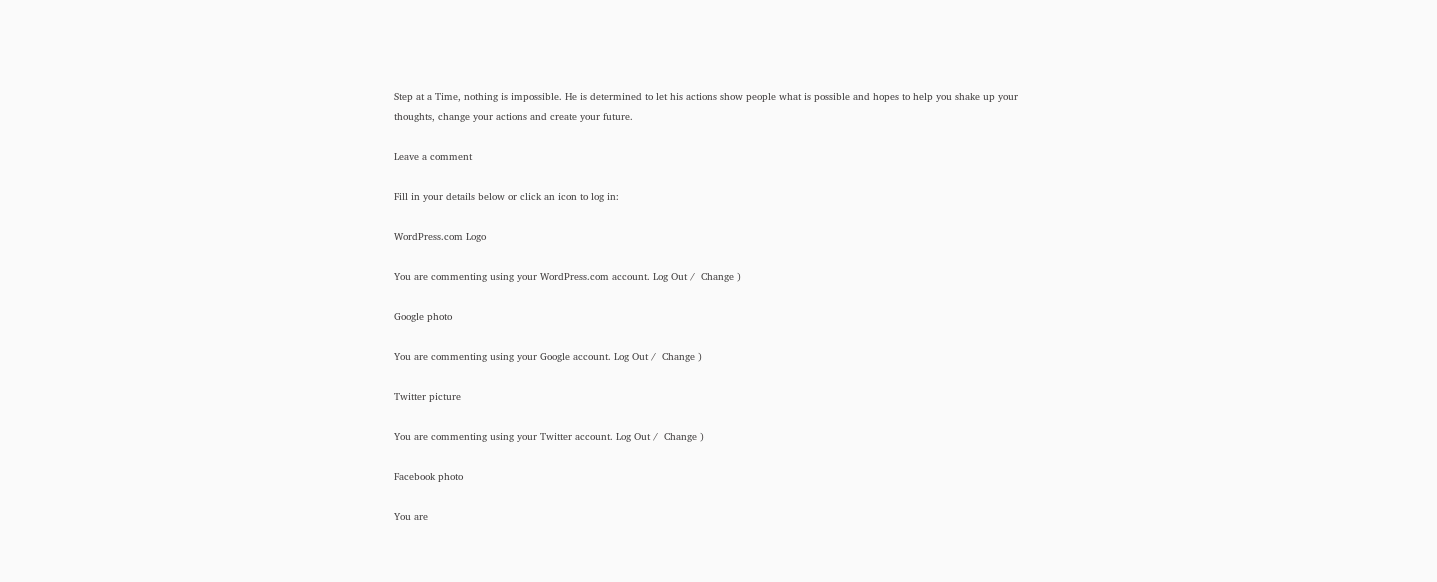Step at a Time, nothing is impossible. He is determined to let his actions show people what is possible and hopes to help you shake up your thoughts, change your actions and create your future.

Leave a comment

Fill in your details below or click an icon to log in:

WordPress.com Logo

You are commenting using your WordPress.com account. Log Out /  Change )

Google photo

You are commenting using your Google account. Log Out /  Change )

Twitter picture

You are commenting using your Twitter account. Log Out /  Change )

Facebook photo

You are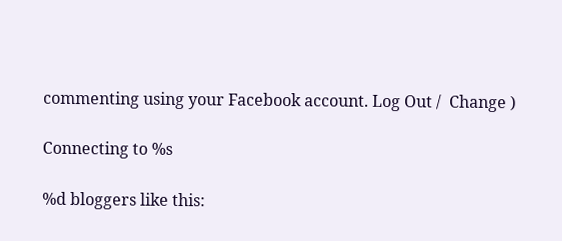commenting using your Facebook account. Log Out /  Change )

Connecting to %s

%d bloggers like this: